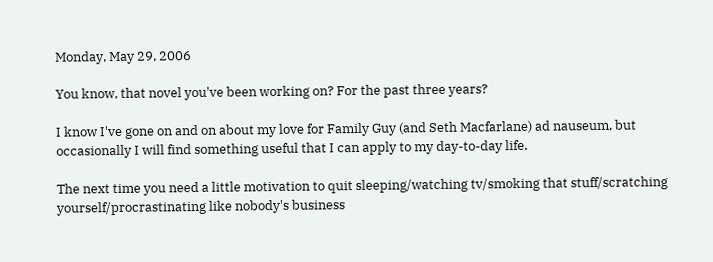Monday, May 29, 2006

You know, that novel you've been working on? For the past three years?

I know I've gone on and on about my love for Family Guy (and Seth Macfarlane) ad nauseum, but occasionally I will find something useful that I can apply to my day-to-day life.

The next time you need a little motivation to quit sleeping/watching tv/smoking that stuff/scratching yourself/procrastinating like nobody's business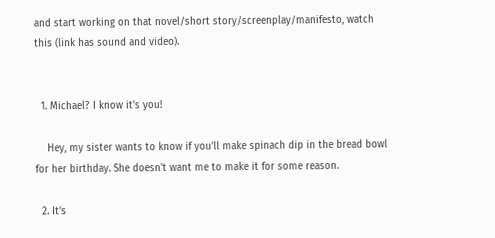and start working on that novel/short story/screenplay/manifesto, watch this (link has sound and video).


  1. Michael? I know it's you!

    Hey, my sister wants to know if you'll make spinach dip in the bread bowl for her birthday. She doesn't want me to make it for some reason.

  2. It's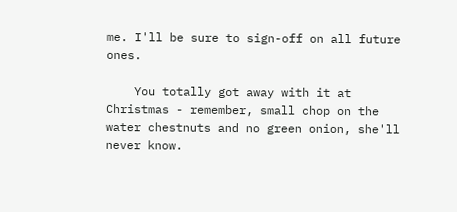me. I'll be sure to sign-off on all future ones.

    You totally got away with it at Christmas - remember, small chop on the water chestnuts and no green onion, she'll never know.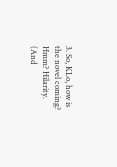3. So, KLo, how is the novel coming? Hmm? Hilarity. (And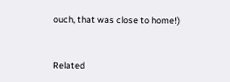ouch, that was close to home!)


Related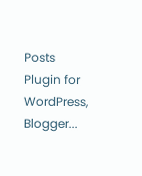Posts Plugin for WordPress, Blogger...